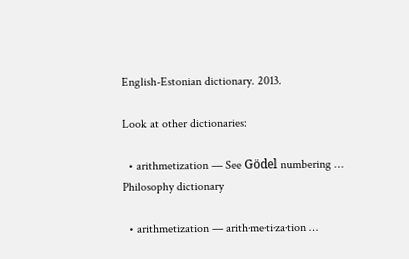English-Estonian dictionary. 2013.

Look at other dictionaries:

  • arithmetization — See Gödel numbering …   Philosophy dictionary

  • arithmetization — arith·me·ti·za·tion …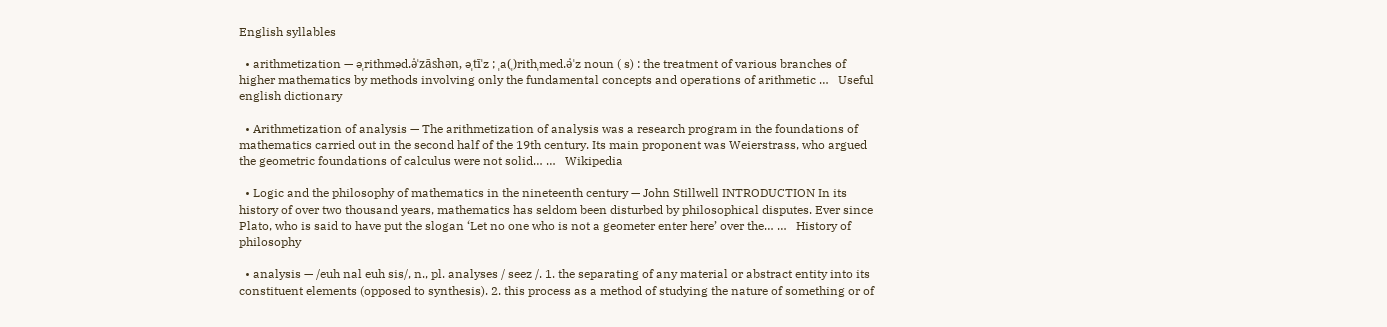English syllables

  • arithmetization — əˌrithməd.ə̇ˈzāshən, əˌtīˈz ; ˌa(ˌ)rithˌmed.ə̇ˈz noun ( s) : the treatment of various branches of higher mathematics by methods involving only the fundamental concepts and operations of arithmetic …   Useful english dictionary

  • Arithmetization of analysis — The arithmetization of analysis was a research program in the foundations of mathematics carried out in the second half of the 19th century. Its main proponent was Weierstrass, who argued the geometric foundations of calculus were not solid… …   Wikipedia

  • Logic and the philosophy of mathematics in the nineteenth century — John Stillwell INTRODUCTION In its history of over two thousand years, mathematics has seldom been disturbed by philosophical disputes. Ever since Plato, who is said to have put the slogan ‘Let no one who is not a geometer enter here’ over the… …   History of philosophy

  • analysis — /euh nal euh sis/, n., pl. analyses / seez /. 1. the separating of any material or abstract entity into its constituent elements (opposed to synthesis). 2. this process as a method of studying the nature of something or of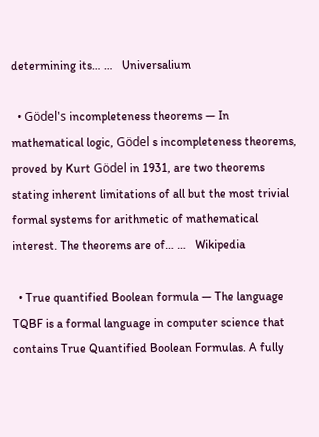determining its… …   Universalium

  • Gödel's incompleteness theorems — In mathematical logic, Gödel s incompleteness theorems, proved by Kurt Gödel in 1931, are two theorems stating inherent limitations of all but the most trivial formal systems for arithmetic of mathematical interest. The theorems are of… …   Wikipedia

  • True quantified Boolean formula — The language TQBF is a formal language in computer science that contains True Quantified Boolean Formulas. A fully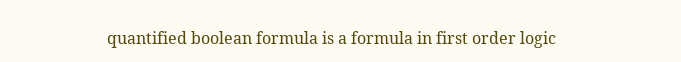quantified boolean formula is a formula in first order logic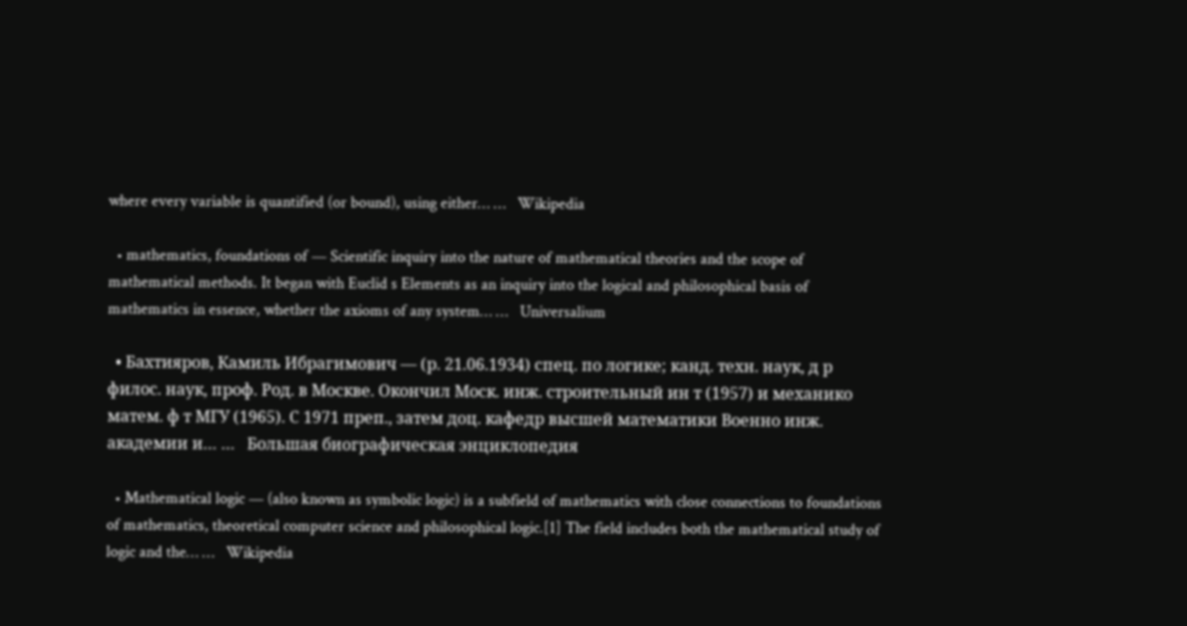where every variable is quantified (or bound), using either… …   Wikipedia

  • mathematics, foundations of — Scientific inquiry into the nature of mathematical theories and the scope of mathematical methods. It began with Euclid s Elements as an inquiry into the logical and philosophical basis of mathematics in essence, whether the axioms of any system… …   Universalium

  • Бахтияров, Камиль Ибрагимович — (р. 21.06.1934) спец. по логике; канд. техн. наук, д р филос. наук, проф. Род. в Москве. Окончил Моск. инж. строительный ин т (1957) и механико матем. ф т МГУ (1965). С 1971 преп., затем доц. кафедр высшей математики Военно инж. академии и… …   Большая биографическая энциклопедия

  • Mathematical logic — (also known as symbolic logic) is a subfield of mathematics with close connections to foundations of mathematics, theoretical computer science and philosophical logic.[1] The field includes both the mathematical study of logic and the… …   Wikipedia